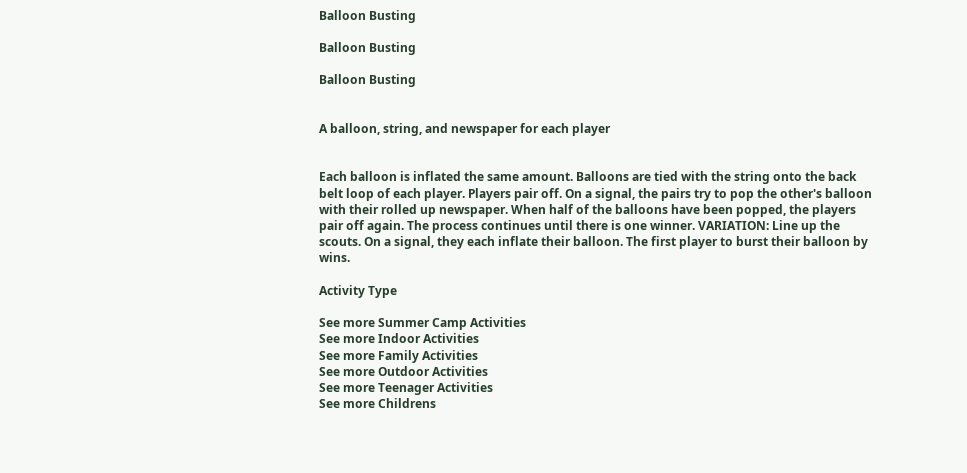Balloon Busting

Balloon Busting

Balloon Busting


A balloon, string, and newspaper for each player


Each balloon is inflated the same amount. Balloons are tied with the string onto the back belt loop of each player. Players pair off. On a signal, the pairs try to pop the other's balloon with their rolled up newspaper. When half of the balloons have been popped, the players pair off again. The process continues until there is one winner. VARIATION: Line up the scouts. On a signal, they each inflate their balloon. The first player to burst their balloon by wins.

Activity Type

See more Summer Camp Activities
See more Indoor Activities
See more Family Activities
See more Outdoor Activities
See more Teenager Activities
See more Childrens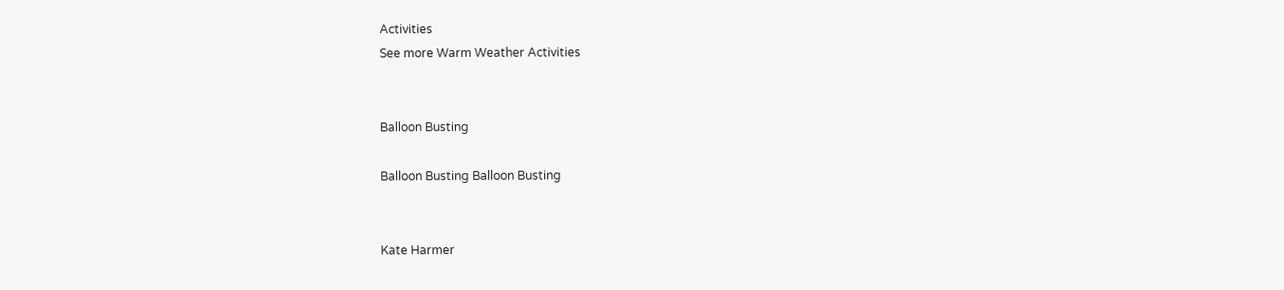Activities
See more Warm Weather Activities


Balloon Busting

Balloon Busting Balloon Busting


Kate Harmer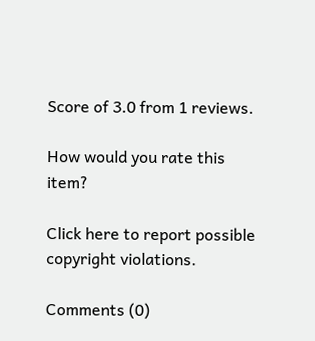Score of 3.0 from 1 reviews.

How would you rate this item?

Click here to report possible copyright violations.

Comments (0)